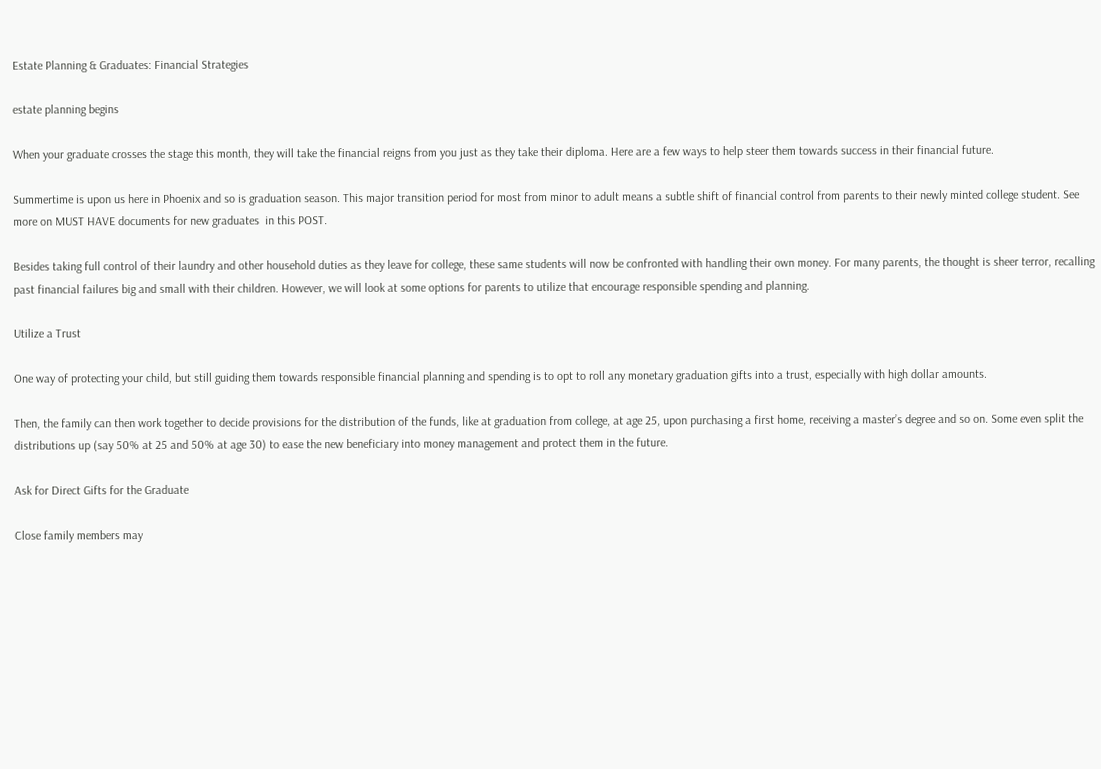Estate Planning & Graduates: Financial Strategies

estate planning begins

When your graduate crosses the stage this month, they will take the financial reigns from you just as they take their diploma. Here are a few ways to help steer them towards success in their financial future.

Summertime is upon us here in Phoenix and so is graduation season. This major transition period for most from minor to adult means a subtle shift of financial control from parents to their newly minted college student. See more on MUST HAVE documents for new graduates  in this POST.

Besides taking full control of their laundry and other household duties as they leave for college, these same students will now be confronted with handling their own money. For many parents, the thought is sheer terror, recalling past financial failures big and small with their children. However, we will look at some options for parents to utilize that encourage responsible spending and planning.

Utilize a Trust

One way of protecting your child, but still guiding them towards responsible financial planning and spending is to opt to roll any monetary graduation gifts into a trust, especially with high dollar amounts.

Then, the family can then work together to decide provisions for the distribution of the funds, like at graduation from college, at age 25, upon purchasing a first home, receiving a master’s degree and so on. Some even split the distributions up (say 50% at 25 and 50% at age 30) to ease the new beneficiary into money management and protect them in the future.

Ask for Direct Gifts for the Graduate

Close family members may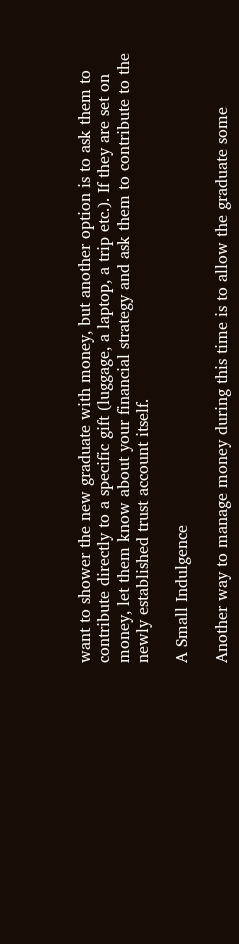want to shower the new graduate with money, but another option is to ask them to contribute directly to a specific gift (luggage, a laptop, a trip etc.). If they are set on money, let them know about your financial strategy and ask them to contribute to the newly established trust account itself.

A Small Indulgence

Another way to manage money during this time is to allow the graduate some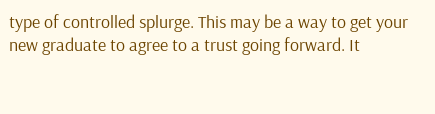type of controlled splurge. This may be a way to get your new graduate to agree to a trust going forward. It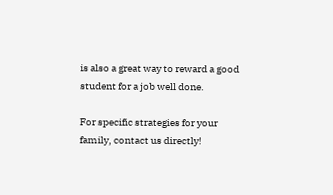is also a great way to reward a good student for a job well done.

For specific strategies for your family, contact us directly!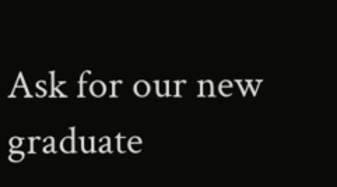Ask for our new graduate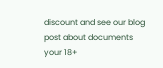discount and see our blog post about documents your 18+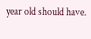year old should have.